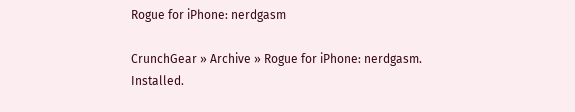Rogue for iPhone: nerdgasm

CrunchGear » Archive » Rogue for iPhone: nerdgasm. Installed.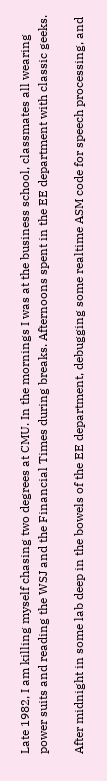Late 1982, I am killing myself chasing two degrees at CMU. In the mornings I was at the business school, classmates all wearing power suits and reading the WSJ and the Financial Times during breaks. Afternoons spent in the EE department with classic geeks.

After midnight in some lab deep in the bowels of the EE department, debugging some realtime ASM code for speech processing, and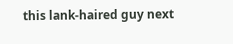this lank-haired guy next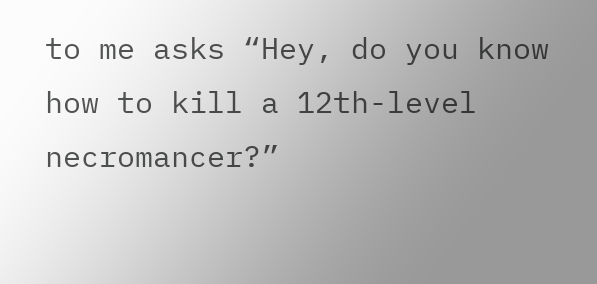to me asks “Hey, do you know how to kill a 12th-level necromancer?”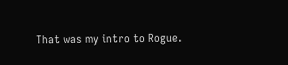That was my intro to Rogue.